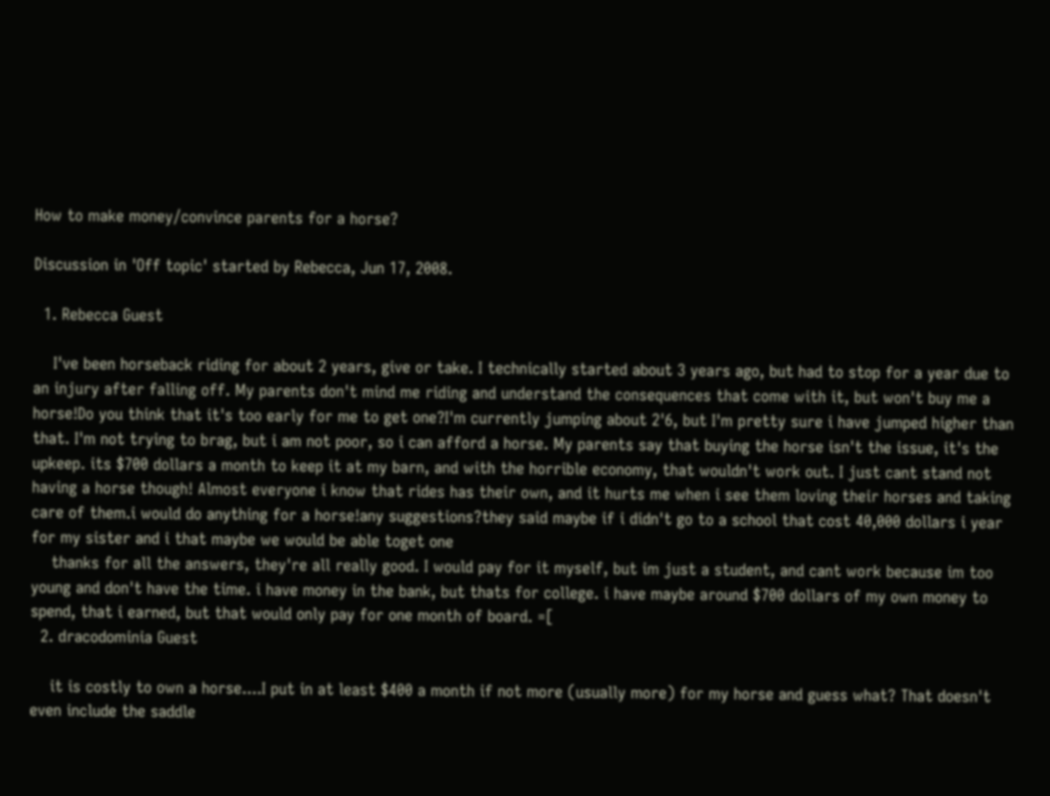How to make money/convince parents for a horse?

Discussion in 'Off topic' started by Rebecca, Jun 17, 2008.

  1. Rebecca Guest

    I've been horseback riding for about 2 years, give or take. I technically started about 3 years ago, but had to stop for a year due to an injury after falling off. My parents don't mind me riding and understand the consequences that come with it, but won't buy me a horse!Do you think that it's too early for me to get one?I'm currently jumping about 2'6, but I'm pretty sure i have jumped higher than that. I'm not trying to brag, but i am not poor, so i can afford a horse. My parents say that buying the horse isn't the issue, it's the upkeep. its $700 dollars a month to keep it at my barn, and with the horrible economy, that wouldn't work out. I just cant stand not having a horse though! Almost everyone i know that rides has their own, and it hurts me when i see them loving their horses and taking care of them.i would do anything for a horse!any suggestions?they said maybe if i didn't go to a school that cost 40,000 dollars i year for my sister and i that maybe we would be able toget one
    thanks for all the answers, they're all really good. I would pay for it myself, but im just a student, and cant work because im too young and don't have the time. i have money in the bank, but thats for college. i have maybe around $700 dollars of my own money to spend, that i earned, but that would only pay for one month of board. =[
  2. dracodominia Guest

    it is costly to own a horse....I put in at least $400 a month if not more (usually more) for my horse and guess what? That doesn't even include the saddle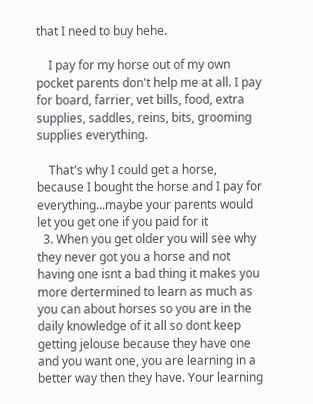that I need to buy hehe.

    I pay for my horse out of my own pocket parents don't help me at all. I pay for board, farrier, vet bills, food, extra supplies, saddles, reins, bits, grooming supplies everything.

    That's why I could get a horse, because I bought the horse and I pay for everything...maybe your parents would let you get one if you paid for it
  3. When you get older you will see why they never got you a horse and not having one isnt a bad thing it makes you more dertermined to learn as much as you can about horses so you are in the daily knowledge of it all so dont keep getting jelouse because they have one and you want one, you are learning in a better way then they have. Your learning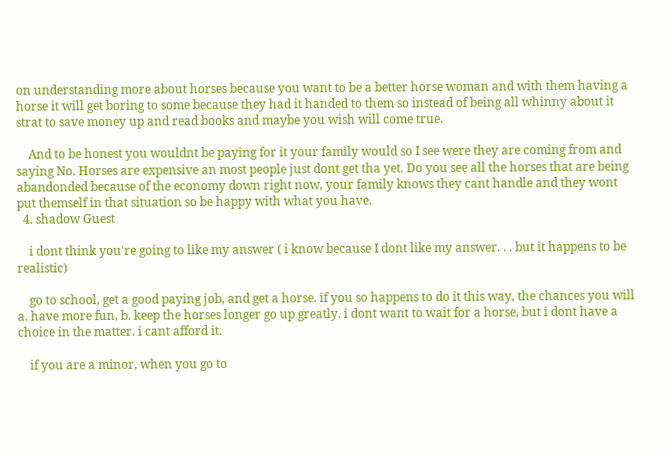on understanding more about horses because you want to be a better horse woman and with them having a horse it will get boring to some because they had it handed to them so instead of being all whinny about it strat to save money up and read books and maybe you wish will come true.

    And to be honest you wouldnt be paying for it your family would so I see were they are coming from and saying No. Horses are expensive an most people just dont get tha yet. Do you see all the horses that are being abandonded because of the economy down right now, your family knows they cant handle and they wont put themself in that situation so be happy with what you have.
  4. shadow Guest

    i dont think you're going to like my answer ( i know because I dont like my answer. . . but it happens to be realistic)

    go to school, get a good paying job, and get a horse. if you so happens to do it this way, the chances you will a. have more fun, b. keep the horses longer go up greatly. i dont want to wait for a horse, but i dont have a choice in the matter. i cant afford it.

    if you are a minor, when you go to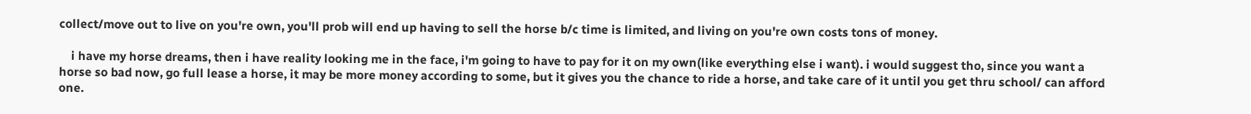collect/move out to live on you're own, you'll prob will end up having to sell the horse b/c time is limited, and living on you're own costs tons of money.

    i have my horse dreams, then i have reality looking me in the face, i'm going to have to pay for it on my own(like everything else i want). i would suggest tho, since you want a horse so bad now, go full lease a horse, it may be more money according to some, but it gives you the chance to ride a horse, and take care of it until you get thru school/ can afford one.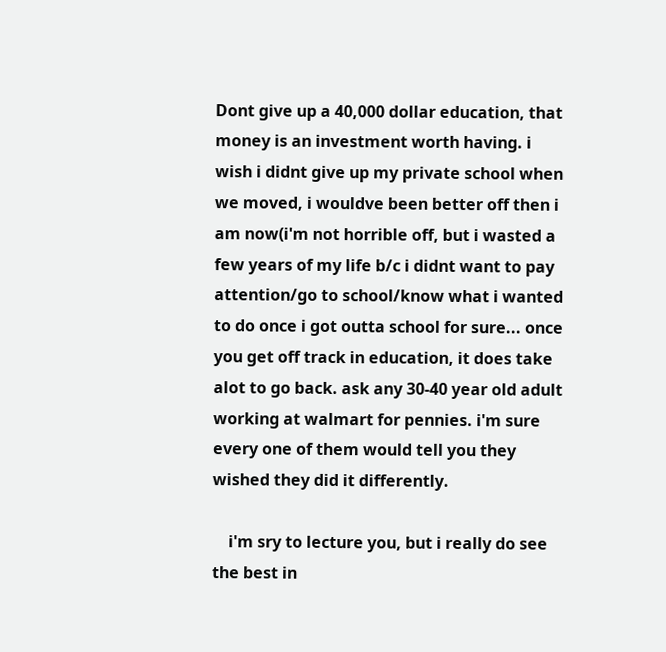Dont give up a 40,000 dollar education, that money is an investment worth having. i wish i didnt give up my private school when we moved, i wouldve been better off then i am now(i'm not horrible off, but i wasted a few years of my life b/c i didnt want to pay attention/go to school/know what i wanted to do once i got outta school for sure... once you get off track in education, it does take alot to go back. ask any 30-40 year old adult working at walmart for pennies. i'm sure every one of them would tell you they wished they did it differently.

    i'm sry to lecture you, but i really do see the best in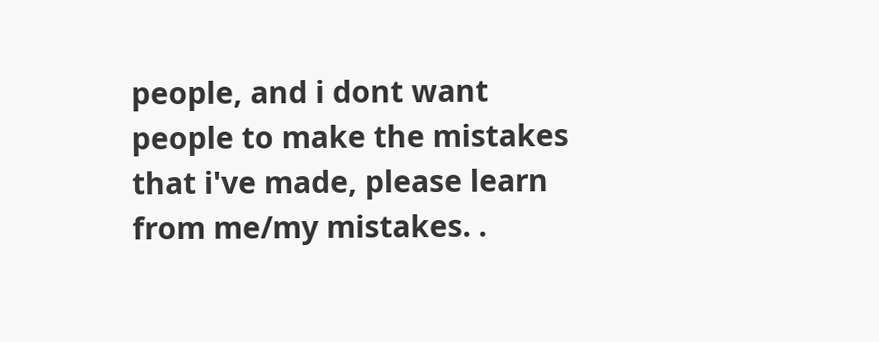people, and i dont want people to make the mistakes that i've made, please learn from me/my mistakes. .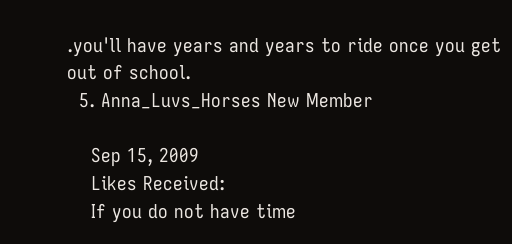.you'll have years and years to ride once you get out of school.
  5. Anna_Luvs_Horses New Member

    Sep 15, 2009
    Likes Received:
    If you do not have time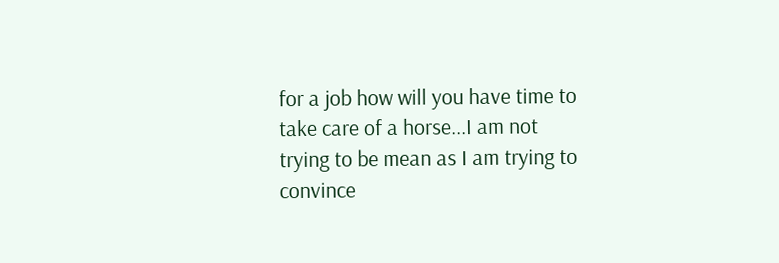for a job how will you have time to take care of a horse...I am not trying to be mean as I am trying to convince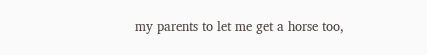my parents to let me get a horse too,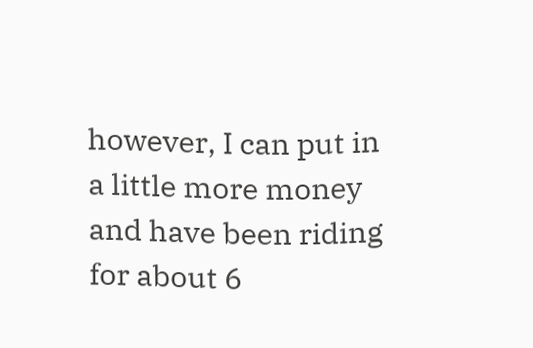however, I can put in a little more money and have been riding for about 6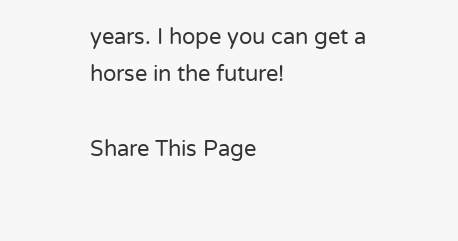years. I hope you can get a horse in the future!

Share This Page